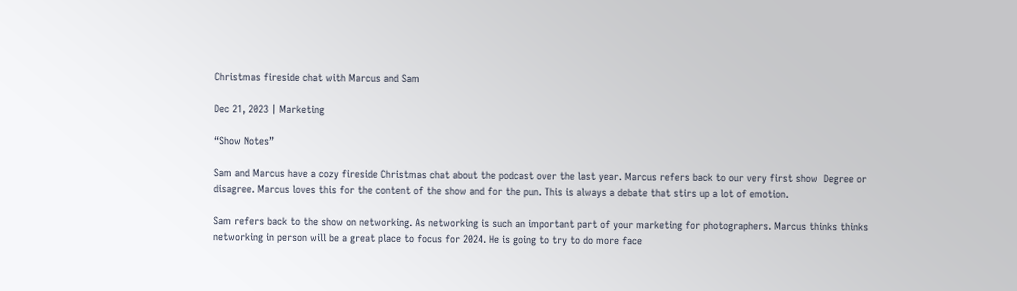Christmas fireside chat with Marcus and Sam

Dec 21, 2023 | Marketing

“Show Notes”

Sam and Marcus have a cozy fireside Christmas chat about the podcast over the last year. Marcus refers back to our very first show  Degree or disagree. Marcus loves this for the content of the show and for the pun. This is always a debate that stirs up a lot of emotion.

Sam refers back to the show on networking. As networking is such an important part of your marketing for photographers. Marcus thinks thinks networking in person will be a great place to focus for 2024. He is going to try to do more face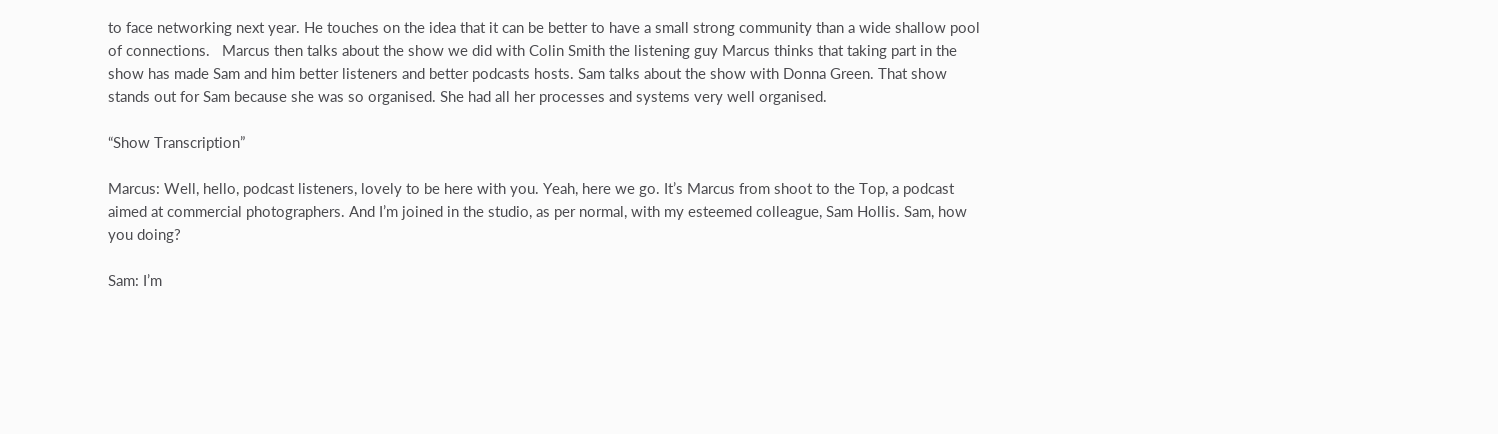to face networking next year. He touches on the idea that it can be better to have a small strong community than a wide shallow pool of connections.   Marcus then talks about the show we did with Colin Smith the listening guy Marcus thinks that taking part in the show has made Sam and him better listeners and better podcasts hosts. Sam talks about the show with Donna Green. That show stands out for Sam because she was so organised. She had all her processes and systems very well organised.

“Show Transcription”

Marcus: Well, hello, podcast listeners, lovely to be here with you. Yeah, here we go. It’s Marcus from shoot to the Top, a podcast aimed at commercial photographers. And I’m joined in the studio, as per normal, with my esteemed colleague, Sam Hollis. Sam, how you doing?

Sam: I’m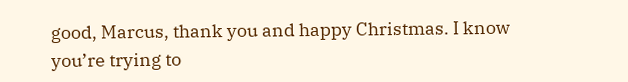good, Marcus, thank you and happy Christmas. I know you’re trying to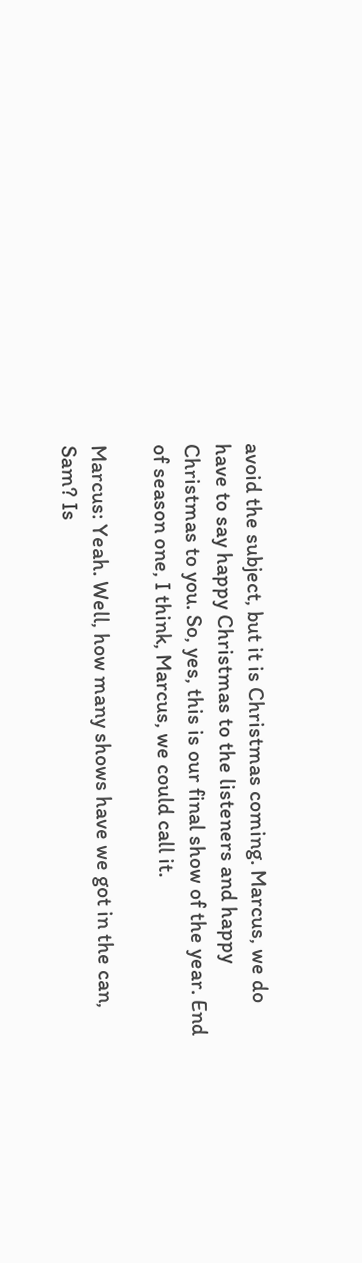avoid the subject, but it is Christmas coming. Marcus, we do have to say happy Christmas to the listeners and happy Christmas to you. So, yes, this is our final show of the year. End of season one, I think, Marcus, we could call it.

Marcus: Yeah. Well, how many shows have we got in the can, Sam? Is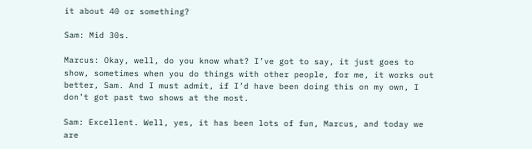it about 40 or something?

Sam: Mid 30s.

Marcus: Okay, well, do you know what? I’ve got to say, it just goes to show, sometimes when you do things with other people, for me, it works out better, Sam. And I must admit, if I’d have been doing this on my own, I don’t got past two shows at the most.

Sam: Excellent. Well, yes, it has been lots of fun, Marcus, and today we are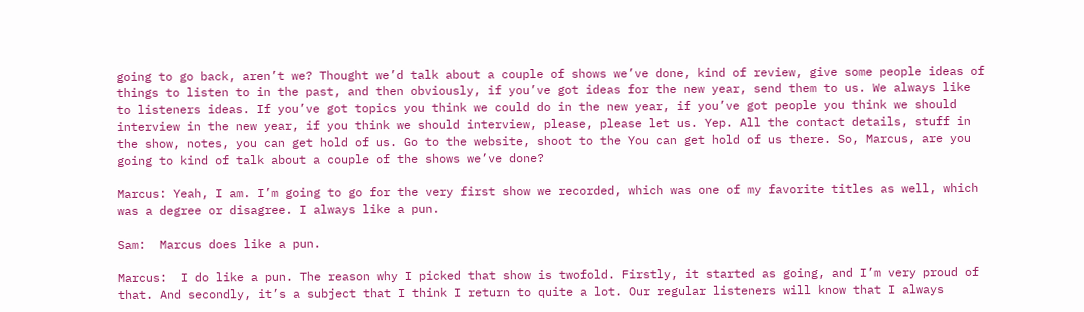going to go back, aren’t we? Thought we’d talk about a couple of shows we’ve done, kind of review, give some people ideas of things to listen to in the past, and then obviously, if you’ve got ideas for the new year, send them to us. We always like to listeners ideas. If you’ve got topics you think we could do in the new year, if you’ve got people you think we should interview in the new year, if you think we should interview, please, please let us. Yep. All the contact details, stuff in the show, notes, you can get hold of us. Go to the website, shoot to the You can get hold of us there. So, Marcus, are you going to kind of talk about a couple of the shows we’ve done?

Marcus: Yeah, I am. I’m going to go for the very first show we recorded, which was one of my favorite titles as well, which was a degree or disagree. I always like a pun.

Sam:  Marcus does like a pun.

Marcus:  I do like a pun. The reason why I picked that show is twofold. Firstly, it started as going, and I’m very proud of that. And secondly, it’s a subject that I think I return to quite a lot. Our regular listeners will know that I always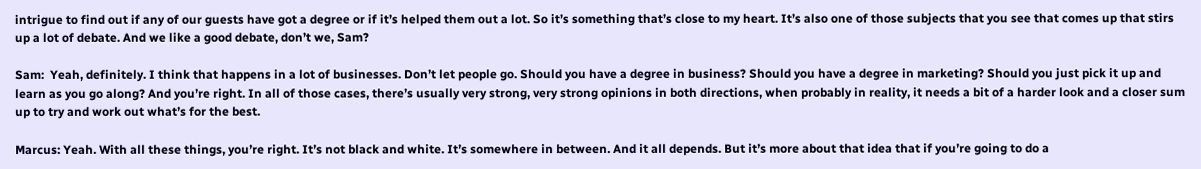intrigue to find out if any of our guests have got a degree or if it’s helped them out a lot. So it’s something that’s close to my heart. It’s also one of those subjects that you see that comes up that stirs up a lot of debate. And we like a good debate, don’t we, Sam?

Sam:  Yeah, definitely. I think that happens in a lot of businesses. Don’t let people go. Should you have a degree in business? Should you have a degree in marketing? Should you just pick it up and learn as you go along? And you’re right. In all of those cases, there’s usually very strong, very strong opinions in both directions, when probably in reality, it needs a bit of a harder look and a closer sum up to try and work out what’s for the best.

Marcus: Yeah. With all these things, you’re right. It’s not black and white. It’s somewhere in between. And it all depends. But it’s more about that idea that if you’re going to do a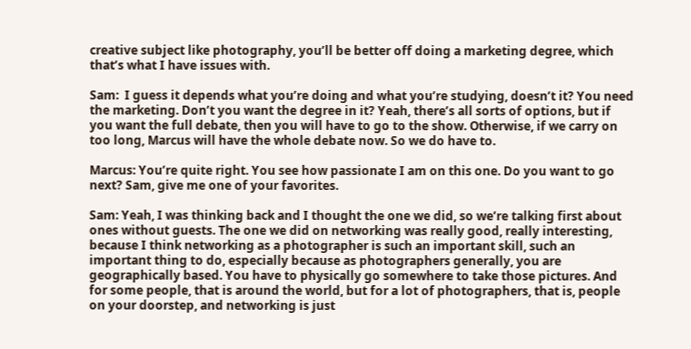creative subject like photography, you’ll be better off doing a marketing degree, which that’s what I have issues with.

Sam:  I guess it depends what you’re doing and what you’re studying, doesn’t it? You need the marketing. Don’t you want the degree in it? Yeah, there’s all sorts of options, but if you want the full debate, then you will have to go to the show. Otherwise, if we carry on too long, Marcus will have the whole debate now. So we do have to.

Marcus: You’re quite right. You see how passionate I am on this one. Do you want to go next? Sam, give me one of your favorites.

Sam: Yeah, I was thinking back and I thought the one we did, so we’re talking first about ones without guests. The one we did on networking was really good, really interesting, because I think networking as a photographer is such an important skill, such an important thing to do, especially because as photographers generally, you are geographically based. You have to physically go somewhere to take those pictures. And for some people, that is around the world, but for a lot of photographers, that is, people on your doorstep, and networking is just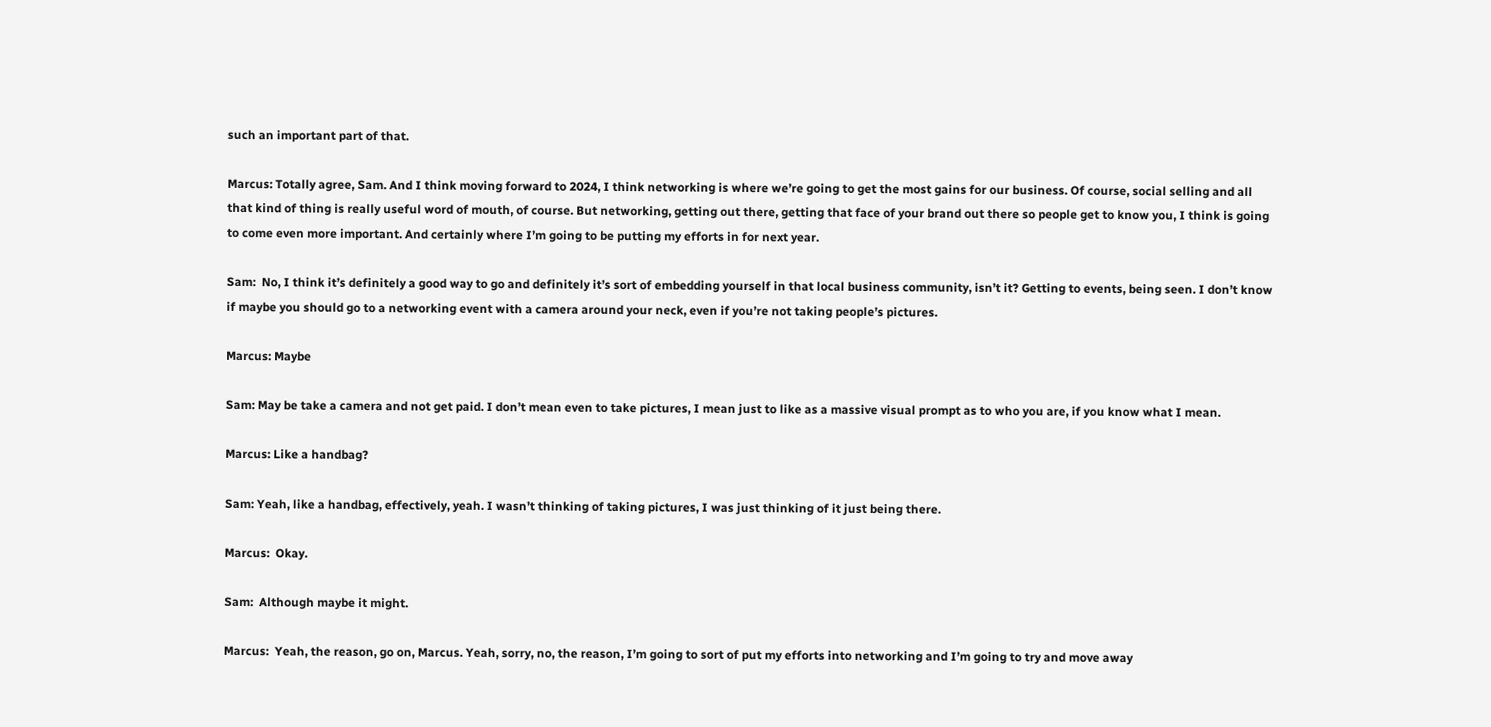such an important part of that.

Marcus: Totally agree, Sam. And I think moving forward to 2024, I think networking is where we’re going to get the most gains for our business. Of course, social selling and all that kind of thing is really useful word of mouth, of course. But networking, getting out there, getting that face of your brand out there so people get to know you, I think is going to come even more important. And certainly where I’m going to be putting my efforts in for next year.

Sam:  No, I think it’s definitely a good way to go and definitely it’s sort of embedding yourself in that local business community, isn’t it? Getting to events, being seen. I don’t know if maybe you should go to a networking event with a camera around your neck, even if you’re not taking people’s pictures.

Marcus: Maybe

Sam: May be take a camera and not get paid. I don’t mean even to take pictures, I mean just to like as a massive visual prompt as to who you are, if you know what I mean.

Marcus: Like a handbag?

Sam: Yeah, like a handbag, effectively, yeah. I wasn’t thinking of taking pictures, I was just thinking of it just being there.

Marcus:  Okay.

Sam:  Although maybe it might.

Marcus:  Yeah, the reason, go on, Marcus. Yeah, sorry, no, the reason, I’m going to sort of put my efforts into networking and I’m going to try and move away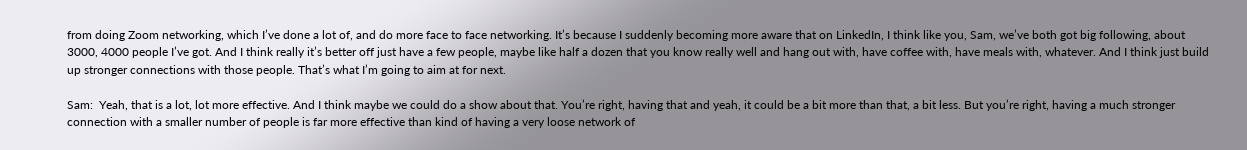from doing Zoom networking, which I’ve done a lot of, and do more face to face networking. It’s because I suddenly becoming more aware that on LinkedIn, I think like you, Sam, we’ve both got big following, about 3000, 4000 people I’ve got. And I think really it’s better off just have a few people, maybe like half a dozen that you know really well and hang out with, have coffee with, have meals with, whatever. And I think just build up stronger connections with those people. That’s what I’m going to aim at for next.

Sam:  Yeah, that is a lot, lot more effective. And I think maybe we could do a show about that. You’re right, having that and yeah, it could be a bit more than that, a bit less. But you’re right, having a much stronger connection with a smaller number of people is far more effective than kind of having a very loose network of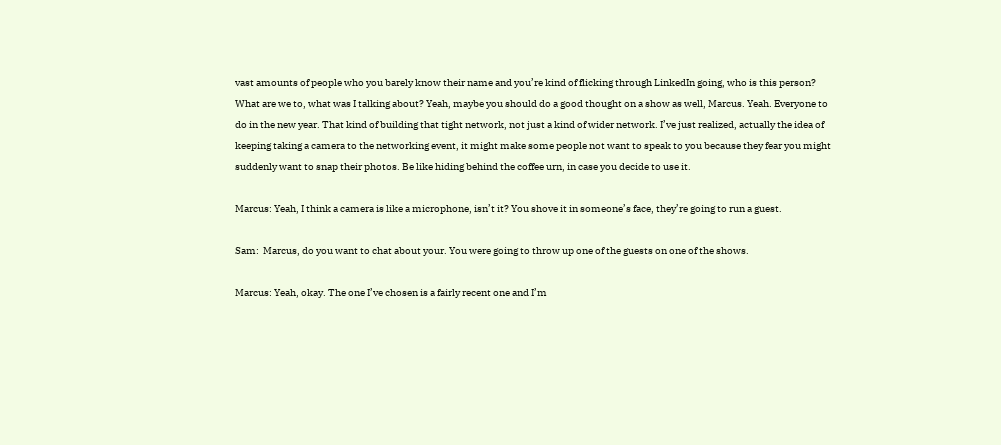vast amounts of people who you barely know their name and you’re kind of flicking through LinkedIn going, who is this person? What are we to, what was I talking about? Yeah, maybe you should do a good thought on a show as well, Marcus. Yeah. Everyone to do in the new year. That kind of building that tight network, not just a kind of wider network. I’ve just realized, actually the idea of keeping taking a camera to the networking event, it might make some people not want to speak to you because they fear you might suddenly want to snap their photos. Be like hiding behind the coffee urn, in case you decide to use it.

Marcus: Yeah, I think a camera is like a microphone, isn’t it? You shove it in someone’s face, they’re going to run a guest.

Sam:  Marcus, do you want to chat about your. You were going to throw up one of the guests on one of the shows.

Marcus: Yeah, okay. The one I’ve chosen is a fairly recent one and I’m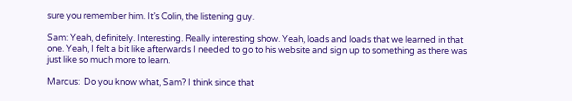sure you remember him. It’s Colin, the listening guy.

Sam: Yeah, definitely. Interesting. Really interesting show. Yeah, loads and loads that we learned in that one. Yeah, I felt a bit like afterwards I needed to go to his website and sign up to something as there was just like so much more to learn.

Marcus:  Do you know what, Sam? I think since that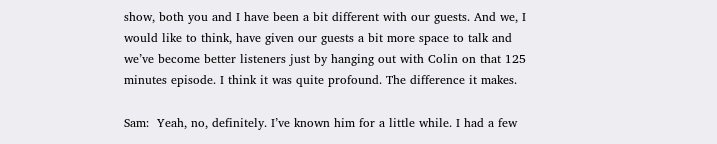show, both you and I have been a bit different with our guests. And we, I would like to think, have given our guests a bit more space to talk and we’ve become better listeners just by hanging out with Colin on that 125 minutes episode. I think it was quite profound. The difference it makes.

Sam:  Yeah, no, definitely. I’ve known him for a little while. I had a few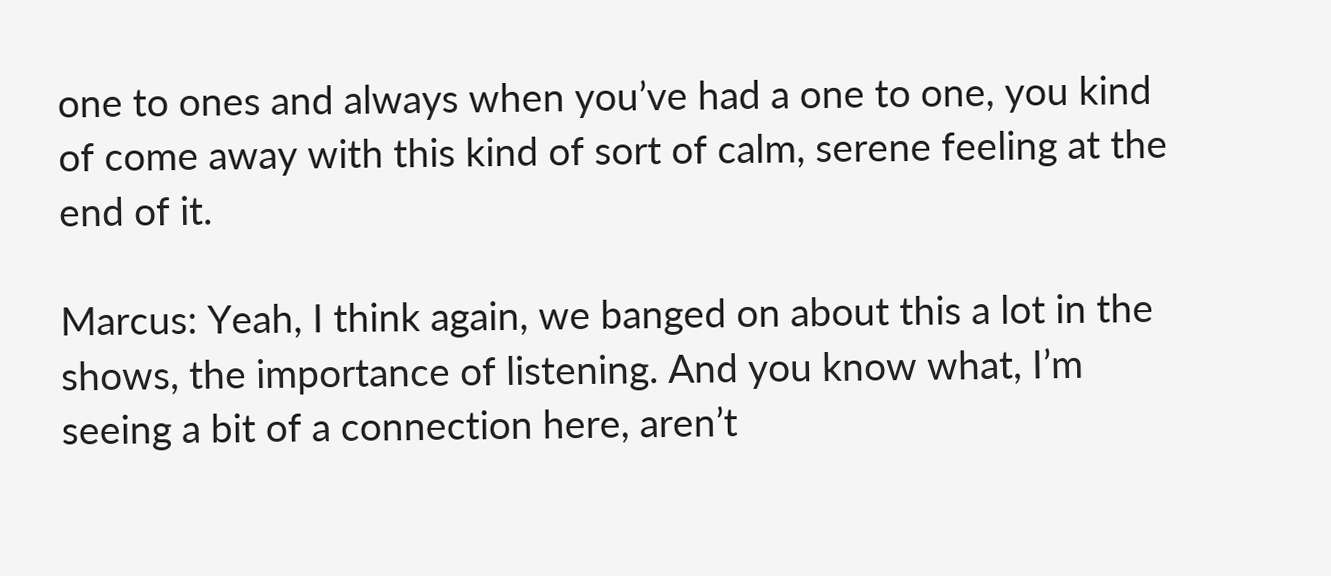one to ones and always when you’ve had a one to one, you kind of come away with this kind of sort of calm, serene feeling at the end of it.

Marcus: Yeah, I think again, we banged on about this a lot in the shows, the importance of listening. And you know what, I’m seeing a bit of a connection here, aren’t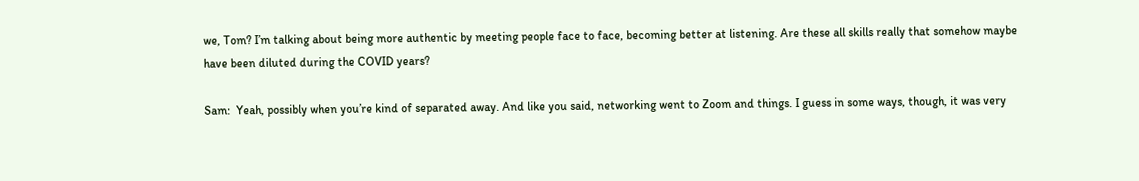we, Tom? I’m talking about being more authentic by meeting people face to face, becoming better at listening. Are these all skills really that somehow maybe have been diluted during the COVID years?

Sam:  Yeah, possibly when you’re kind of separated away. And like you said, networking went to Zoom and things. I guess in some ways, though, it was very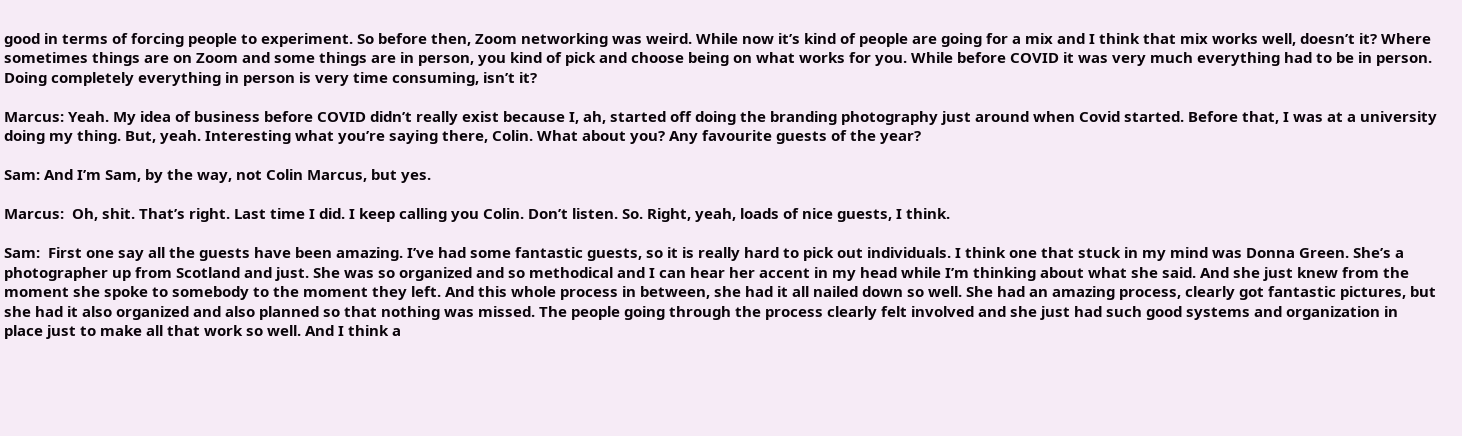good in terms of forcing people to experiment. So before then, Zoom networking was weird. While now it’s kind of people are going for a mix and I think that mix works well, doesn’t it? Where sometimes things are on Zoom and some things are in person, you kind of pick and choose being on what works for you. While before COVID it was very much everything had to be in person. Doing completely everything in person is very time consuming, isn’t it?

Marcus: Yeah. My idea of business before COVID didn’t really exist because I, ah, started off doing the branding photography just around when Covid started. Before that, I was at a university doing my thing. But, yeah. Interesting what you’re saying there, Colin. What about you? Any favourite guests of the year?

Sam: And I’m Sam, by the way, not Colin Marcus, but yes.

Marcus:  Oh, shit. That’s right. Last time I did. I keep calling you Colin. Don’t listen. So. Right, yeah, loads of nice guests, I think.

Sam:  First one say all the guests have been amazing. I’ve had some fantastic guests, so it is really hard to pick out individuals. I think one that stuck in my mind was Donna Green. She’s a photographer up from Scotland and just. She was so organized and so methodical and I can hear her accent in my head while I’m thinking about what she said. And she just knew from the moment she spoke to somebody to the moment they left. And this whole process in between, she had it all nailed down so well. She had an amazing process, clearly got fantastic pictures, but she had it also organized and also planned so that nothing was missed. The people going through the process clearly felt involved and she just had such good systems and organization in place just to make all that work so well. And I think a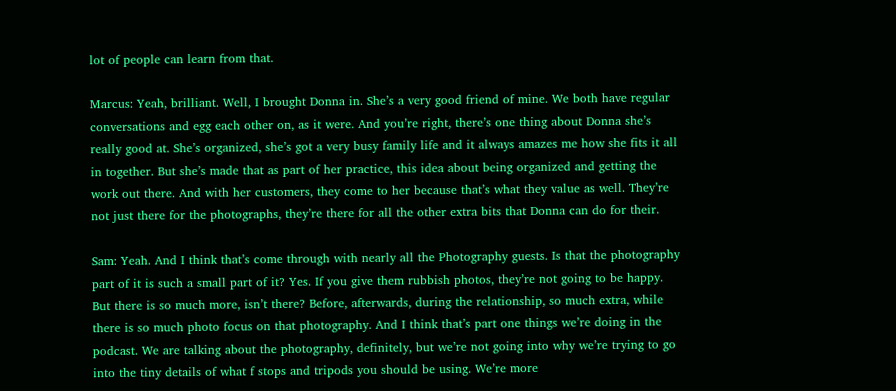lot of people can learn from that.

Marcus: Yeah, brilliant. Well, I brought Donna in. She’s a very good friend of mine. We both have regular conversations and egg each other on, as it were. And you’re right, there’s one thing about Donna she’s really good at. She’s organized, she’s got a very busy family life and it always amazes me how she fits it all in together. But she’s made that as part of her practice, this idea about being organized and getting the work out there. And with her customers, they come to her because that’s what they value as well. They’re not just there for the photographs, they’re there for all the other extra bits that Donna can do for their.

Sam: Yeah. And I think that’s come through with nearly all the Photography guests. Is that the photography part of it is such a small part of it? Yes. If you give them rubbish photos, they’re not going to be happy. But there is so much more, isn’t there? Before, afterwards, during the relationship, so much extra, while there is so much photo focus on that photography. And I think that’s part one things we’re doing in the podcast. We are talking about the photography, definitely, but we’re not going into why we’re trying to go into the tiny details of what f stops and tripods you should be using. We’re more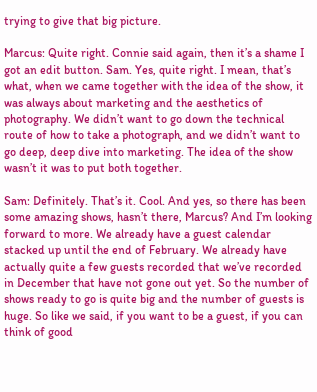trying to give that big picture.

Marcus: Quite right. Connie said again, then it’s a shame I got an edit button. Sam. Yes, quite right. I mean, that’s what, when we came together with the idea of the show, it was always about marketing and the aesthetics of photography. We didn’t want to go down the technical route of how to take a photograph, and we didn’t want to go deep, deep dive into marketing. The idea of the show wasn’t it was to put both together.

Sam: Definitely. That’s it. Cool. And yes, so there has been some amazing shows, hasn’t there, Marcus? And I’m looking forward to more. We already have a guest calendar stacked up until the end of February. We already have actually quite a few guests recorded that we’ve recorded in December that have not gone out yet. So the number of shows ready to go is quite big and the number of guests is huge. So like we said, if you want to be a guest, if you can think of good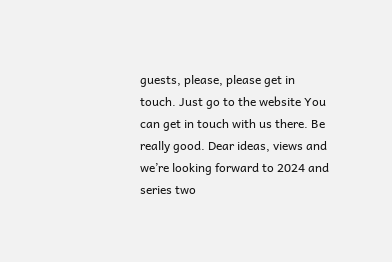guests, please, please get in touch. Just go to the website You can get in touch with us there. Be really good. Dear ideas, views and we’re looking forward to 2024 and series two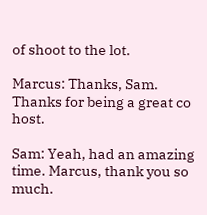of shoot to the lot.

Marcus: Thanks, Sam. Thanks for being a great co host.

Sam: Yeah, had an amazing time. Marcus, thank you so much.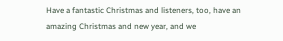Have a fantastic Christmas and listeners, too, have an amazing Christmas and new year, and we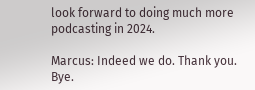look forward to doing much more podcasting in 2024.

Marcus: Indeed we do. Thank you. Bye.